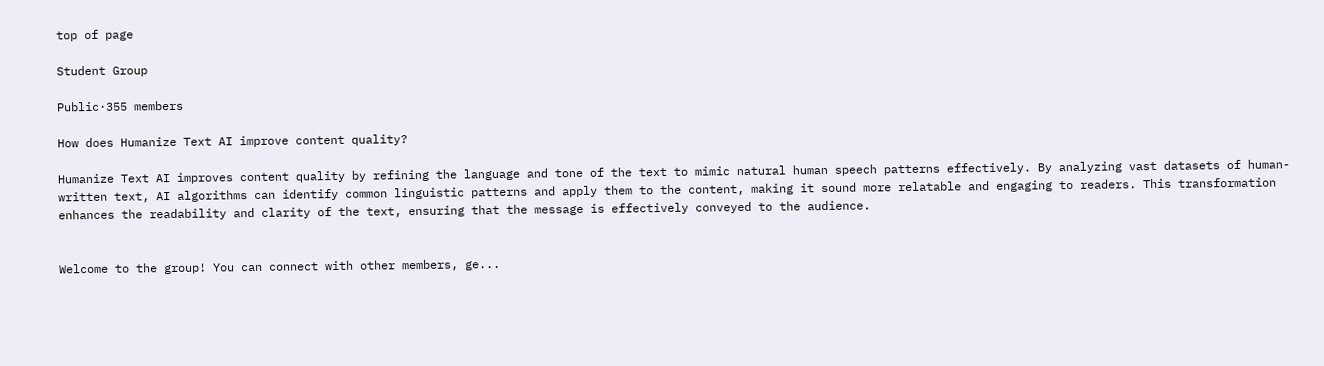top of page

Student Group

Public·355 members

How does Humanize Text AI improve content quality?

Humanize Text AI improves content quality by refining the language and tone of the text to mimic natural human speech patterns effectively. By analyzing vast datasets of human-written text, AI algorithms can identify common linguistic patterns and apply them to the content, making it sound more relatable and engaging to readers. This transformation enhances the readability and clarity of the text, ensuring that the message is effectively conveyed to the audience.


Welcome to the group! You can connect with other members, ge...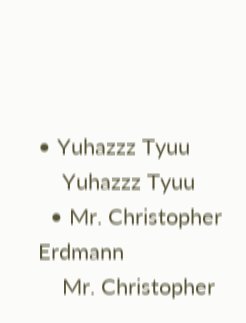• Yuhazzz Tyuu
    Yuhazzz Tyuu
  • Mr. Christopher Erdmann
    Mr. Christopher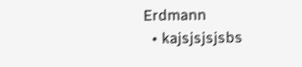Erdmann
  • kajsjsjsjsbs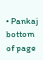• Pankaj
bottom of page